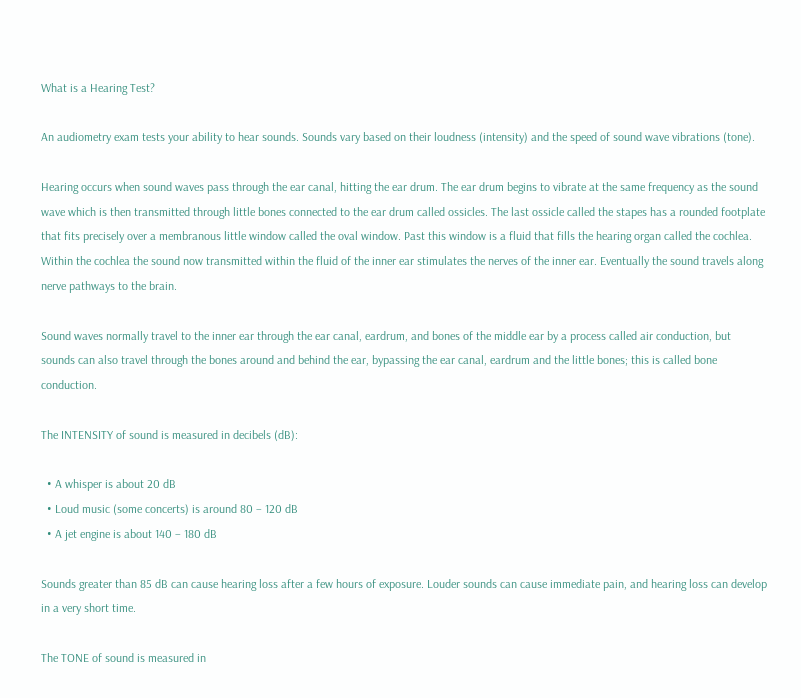What is a Hearing Test?

An audiometry exam tests your ability to hear sounds. Sounds vary based on their loudness (intensity) and the speed of sound wave vibrations (tone).

Hearing occurs when sound waves pass through the ear canal, hitting the ear drum. The ear drum begins to vibrate at the same frequency as the sound wave which is then transmitted through little bones connected to the ear drum called ossicles. The last ossicle called the stapes has a rounded footplate that fits precisely over a membranous little window called the oval window. Past this window is a fluid that fills the hearing organ called the cochlea. Within the cochlea the sound now transmitted within the fluid of the inner ear stimulates the nerves of the inner ear. Eventually the sound travels along nerve pathways to the brain.

Sound waves normally travel to the inner ear through the ear canal, eardrum, and bones of the middle ear by a process called air conduction, but sounds can also travel through the bones around and behind the ear, bypassing the ear canal, eardrum and the little bones; this is called bone conduction.

The INTENSITY of sound is measured in decibels (dB):

  • A whisper is about 20 dB
  • Loud music (some concerts) is around 80 – 120 dB
  • A jet engine is about 140 – 180 dB

Sounds greater than 85 dB can cause hearing loss after a few hours of exposure. Louder sounds can cause immediate pain, and hearing loss can develop in a very short time.

The TONE of sound is measured in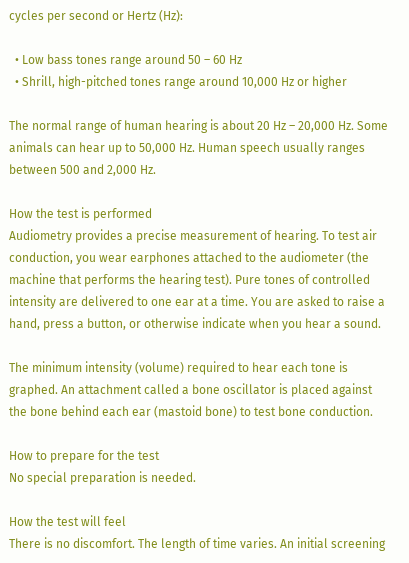cycles per second or Hertz (Hz):

  • Low bass tones range around 50 – 60 Hz
  • Shrill, high-pitched tones range around 10,000 Hz or higher

The normal range of human hearing is about 20 Hz – 20,000 Hz. Some animals can hear up to 50,000 Hz. Human speech usually ranges between 500 and 2,000 Hz.

How the test is performed
Audiometry provides a precise measurement of hearing. To test air conduction, you wear earphones attached to the audiometer (the machine that performs the hearing test). Pure tones of controlled intensity are delivered to one ear at a time. You are asked to raise a hand, press a button, or otherwise indicate when you hear a sound.

The minimum intensity (volume) required to hear each tone is graphed. An attachment called a bone oscillator is placed against the bone behind each ear (mastoid bone) to test bone conduction.

How to prepare for the test
No special preparation is needed.

How the test will feel
There is no discomfort. The length of time varies. An initial screening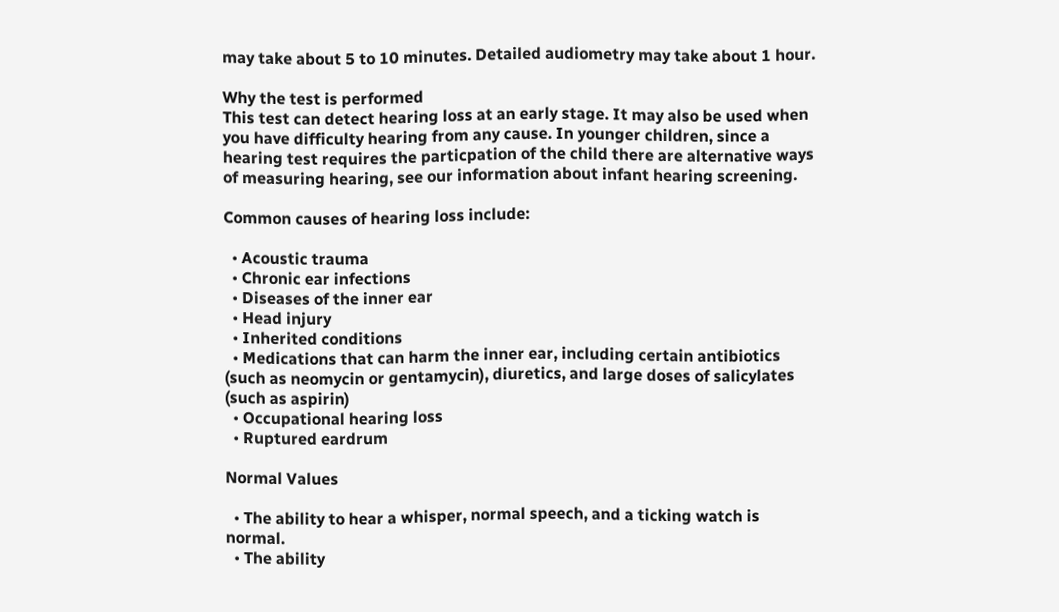may take about 5 to 10 minutes. Detailed audiometry may take about 1 hour.

Why the test is performed
This test can detect hearing loss at an early stage. It may also be used when you have difficulty hearing from any cause. In younger children, since a hearing test requires the particpation of the child there are alternative ways of measuring hearing, see our information about infant hearing screening.

Common causes of hearing loss include:

  • Acoustic trauma
  • Chronic ear infections
  • Diseases of the inner ear
  • Head injury
  • Inherited conditions
  • Medications that can harm the inner ear, including certain antibiotics (such as neomycin or gentamycin), diuretics, and large doses of salicylates (such as aspirin)
  • Occupational hearing loss
  • Ruptured eardrum

Normal Values

  • The ability to hear a whisper, normal speech, and a ticking watch is normal.
  • The ability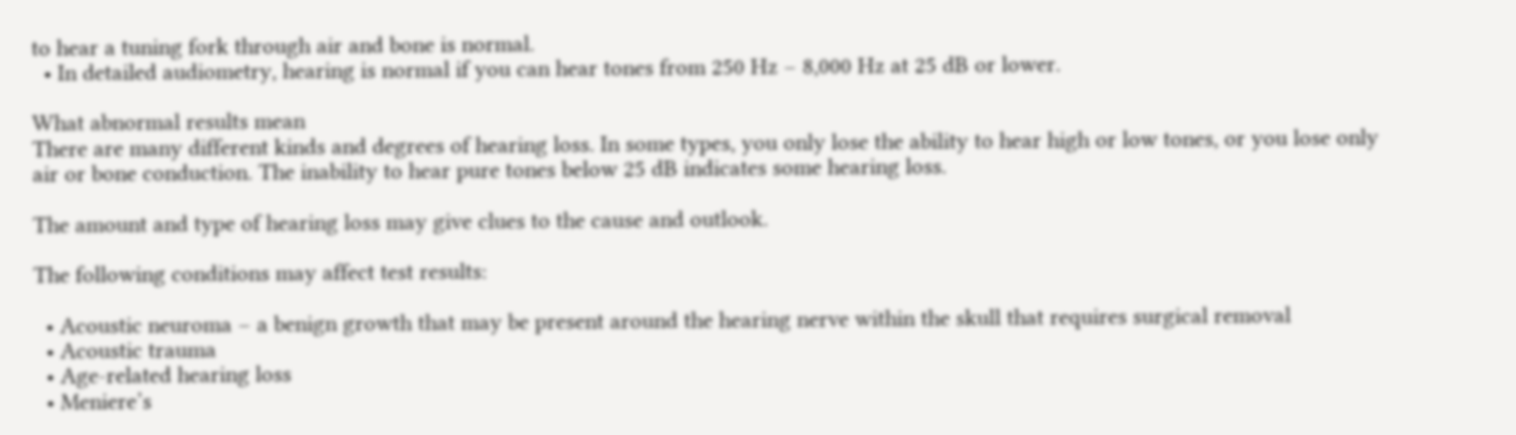to hear a tuning fork through air and bone is normal.
  • In detailed audiometry, hearing is normal if you can hear tones from 250 Hz – 8,000 Hz at 25 dB or lower.

What abnormal results mean
There are many different kinds and degrees of hearing loss. In some types, you only lose the ability to hear high or low tones, or you lose only air or bone conduction. The inability to hear pure tones below 25 dB indicates some hearing loss.

The amount and type of hearing loss may give clues to the cause and outlook.

The following conditions may affect test results:

  • Acoustic neuroma – a benign growth that may be present around the hearing nerve within the skull that requires surgical removal
  • Acoustic trauma
  • Age-related hearing loss
  • Meniere’s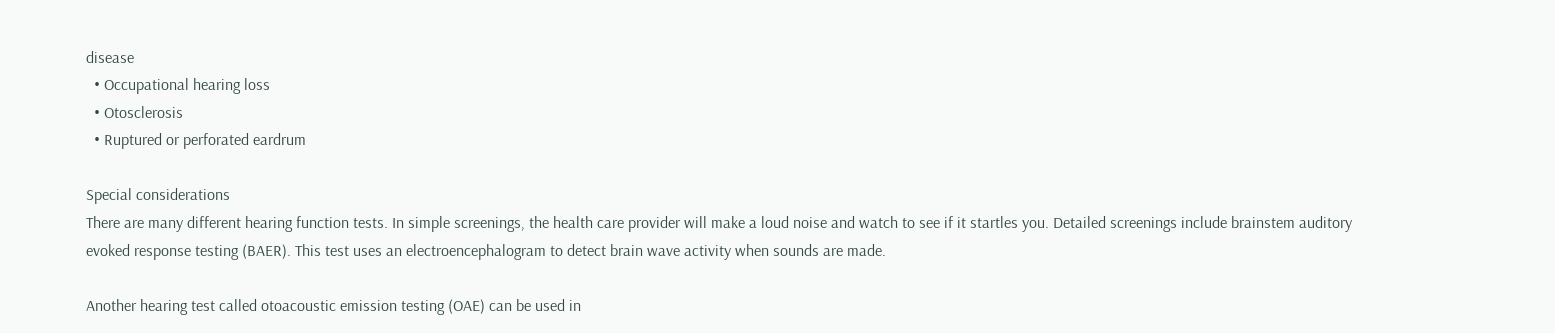disease
  • Occupational hearing loss
  • Otosclerosis
  • Ruptured or perforated eardrum

Special considerations
There are many different hearing function tests. In simple screenings, the health care provider will make a loud noise and watch to see if it startles you. Detailed screenings include brainstem auditory evoked response testing (BAER). This test uses an electroencephalogram to detect brain wave activity when sounds are made.

Another hearing test called otoacoustic emission testing (OAE) can be used in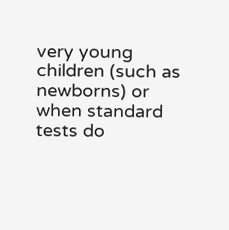very young children (such as newborns) or when standard tests do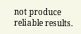not produce reliable results.